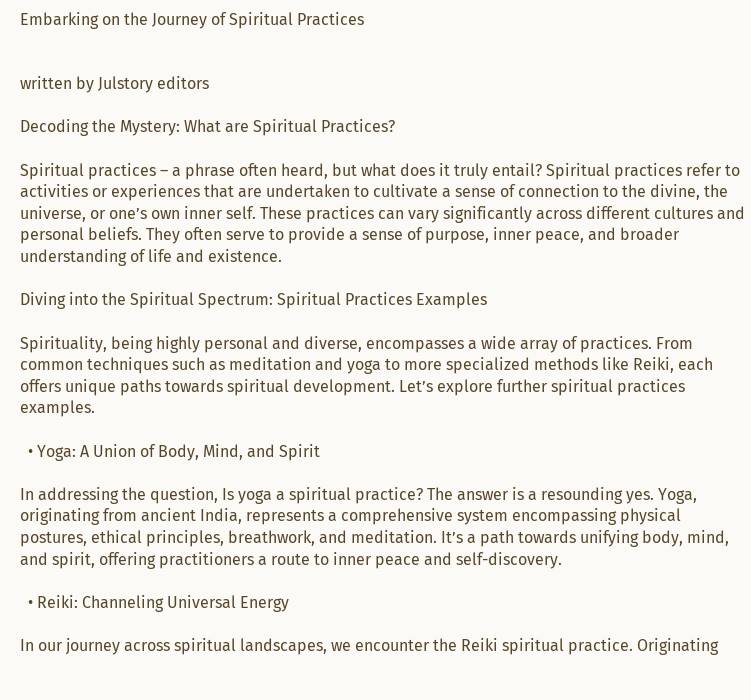Embarking on the Journey of Spiritual Practices


written by Julstory editors

Decoding the Mystery: What are Spiritual Practices?

Spiritual practices – a phrase often heard, but what does it truly entail? Spiritual practices refer to activities or experiences that are undertaken to cultivate a sense of connection to the divine, the universe, or one’s own inner self. These practices can vary significantly across different cultures and personal beliefs. They often serve to provide a sense of purpose, inner peace, and broader understanding of life and existence.

Diving into the Spiritual Spectrum: Spiritual Practices Examples

Spirituality, being highly personal and diverse, encompasses a wide array of practices. From common techniques such as meditation and yoga to more specialized methods like Reiki, each offers unique paths towards spiritual development. Let’s explore further spiritual practices examples.

  • Yoga: A Union of Body, Mind, and Spirit

In addressing the question, Is yoga a spiritual practice? The answer is a resounding yes. Yoga, originating from ancient India, represents a comprehensive system encompassing physical postures, ethical principles, breathwork, and meditation. It’s a path towards unifying body, mind, and spirit, offering practitioners a route to inner peace and self-discovery.

  • Reiki: Channeling Universal Energy

In our journey across spiritual landscapes, we encounter the Reiki spiritual practice. Originating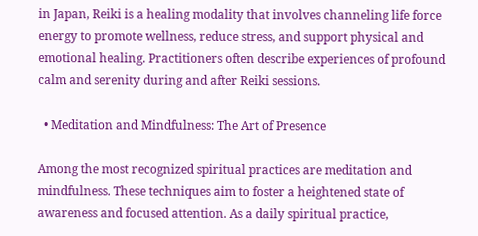in Japan, Reiki is a healing modality that involves channeling life force energy to promote wellness, reduce stress, and support physical and emotional healing. Practitioners often describe experiences of profound calm and serenity during and after Reiki sessions.

  • Meditation and Mindfulness: The Art of Presence

Among the most recognized spiritual practices are meditation and mindfulness. These techniques aim to foster a heightened state of awareness and focused attention. As a daily spiritual practice,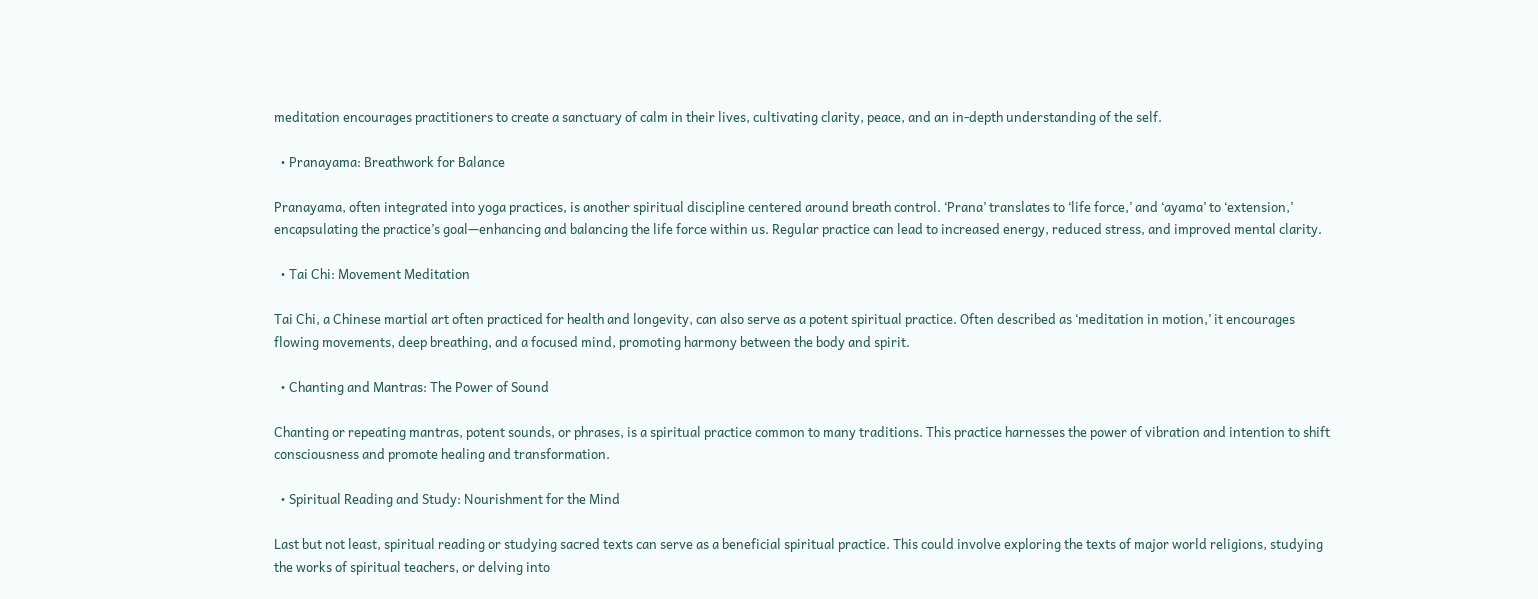meditation encourages practitioners to create a sanctuary of calm in their lives, cultivating clarity, peace, and an in-depth understanding of the self.

  • Pranayama: Breathwork for Balance

Pranayama, often integrated into yoga practices, is another spiritual discipline centered around breath control. ‘Prana’ translates to ‘life force,’ and ‘ayama’ to ‘extension,’ encapsulating the practice’s goal—enhancing and balancing the life force within us. Regular practice can lead to increased energy, reduced stress, and improved mental clarity.

  • Tai Chi: Movement Meditation

Tai Chi, a Chinese martial art often practiced for health and longevity, can also serve as a potent spiritual practice. Often described as ‘meditation in motion,’ it encourages flowing movements, deep breathing, and a focused mind, promoting harmony between the body and spirit.

  • Chanting and Mantras: The Power of Sound

Chanting or repeating mantras, potent sounds, or phrases, is a spiritual practice common to many traditions. This practice harnesses the power of vibration and intention to shift consciousness and promote healing and transformation.

  • Spiritual Reading and Study: Nourishment for the Mind

Last but not least, spiritual reading or studying sacred texts can serve as a beneficial spiritual practice. This could involve exploring the texts of major world religions, studying the works of spiritual teachers, or delving into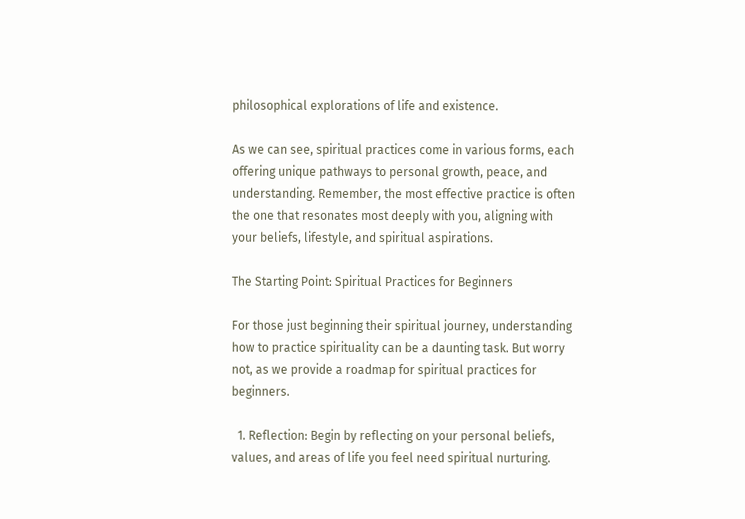philosophical explorations of life and existence.

As we can see, spiritual practices come in various forms, each offering unique pathways to personal growth, peace, and understanding. Remember, the most effective practice is often the one that resonates most deeply with you, aligning with your beliefs, lifestyle, and spiritual aspirations.

The Starting Point: Spiritual Practices for Beginners

For those just beginning their spiritual journey, understanding how to practice spirituality can be a daunting task. But worry not, as we provide a roadmap for spiritual practices for beginners.

  1. Reflection: Begin by reflecting on your personal beliefs, values, and areas of life you feel need spiritual nurturing.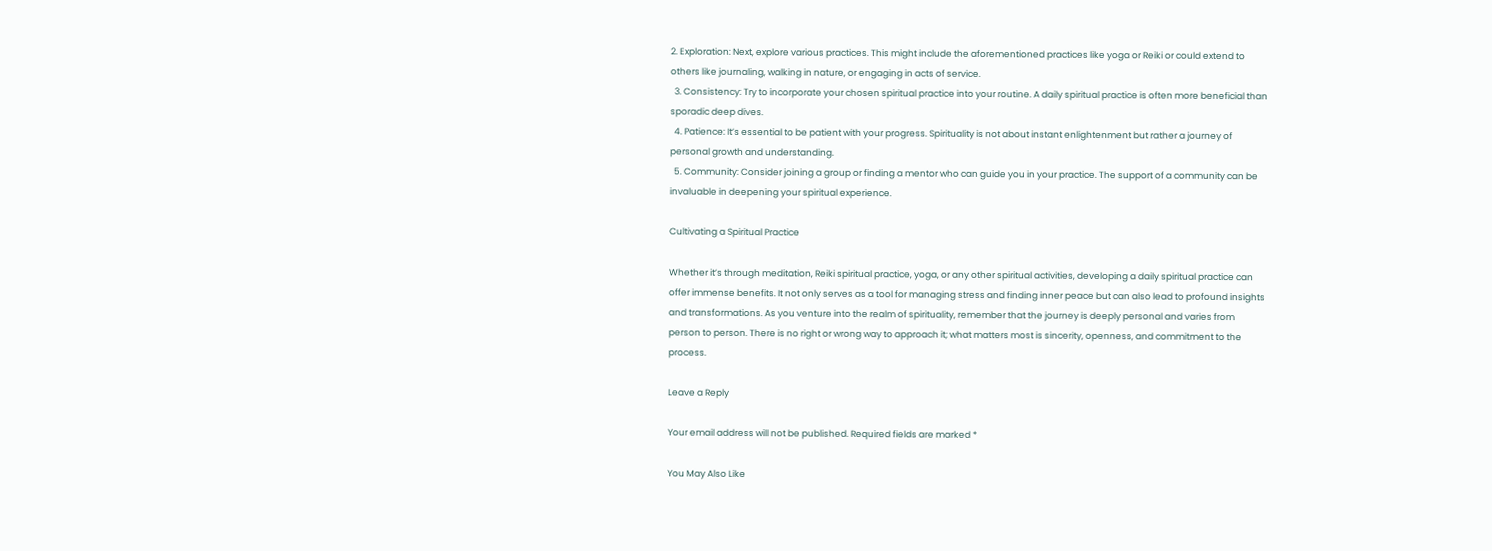2. Exploration: Next, explore various practices. This might include the aforementioned practices like yoga or Reiki or could extend to others like journaling, walking in nature, or engaging in acts of service.
  3. Consistency: Try to incorporate your chosen spiritual practice into your routine. A daily spiritual practice is often more beneficial than sporadic deep dives.
  4. Patience: It’s essential to be patient with your progress. Spirituality is not about instant enlightenment but rather a journey of personal growth and understanding.
  5. Community: Consider joining a group or finding a mentor who can guide you in your practice. The support of a community can be invaluable in deepening your spiritual experience.

Cultivating a Spiritual Practice

Whether it’s through meditation, Reiki spiritual practice, yoga, or any other spiritual activities, developing a daily spiritual practice can offer immense benefits. It not only serves as a tool for managing stress and finding inner peace but can also lead to profound insights and transformations. As you venture into the realm of spirituality, remember that the journey is deeply personal and varies from person to person. There is no right or wrong way to approach it; what matters most is sincerity, openness, and commitment to the process.

Leave a Reply

Your email address will not be published. Required fields are marked *

You May Also Like